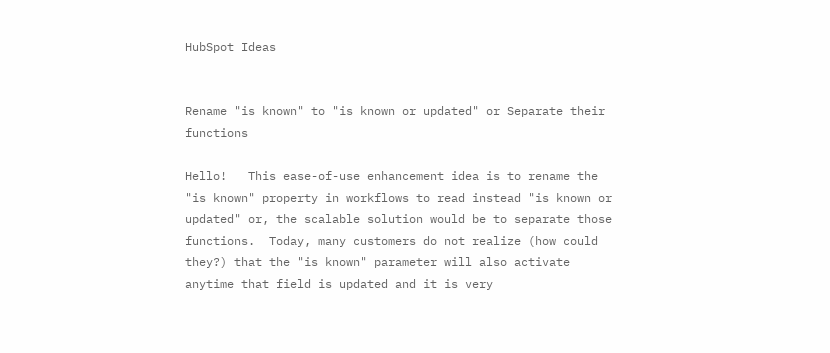HubSpot Ideas


Rename "is known" to "is known or updated" or Separate their functions

Hello!   This ease-of-use enhancement idea is to rename the "is known" property in workflows to read instead "is known or updated" or, the scalable solution would be to separate those functions.  Today, many customers do not realize (how could they?) that the "is known" parameter will also activate anytime that field is updated and it is very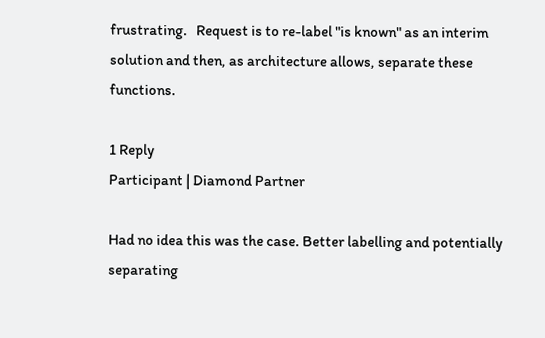frustrating.   Request is to re-label "is known" as an interim solution and then, as architecture allows, separate these functions.

1 Reply
Participant | Diamond Partner

Had no idea this was the case. Better labelling and potentially separating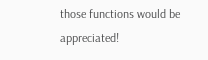those functions would be appreciated!